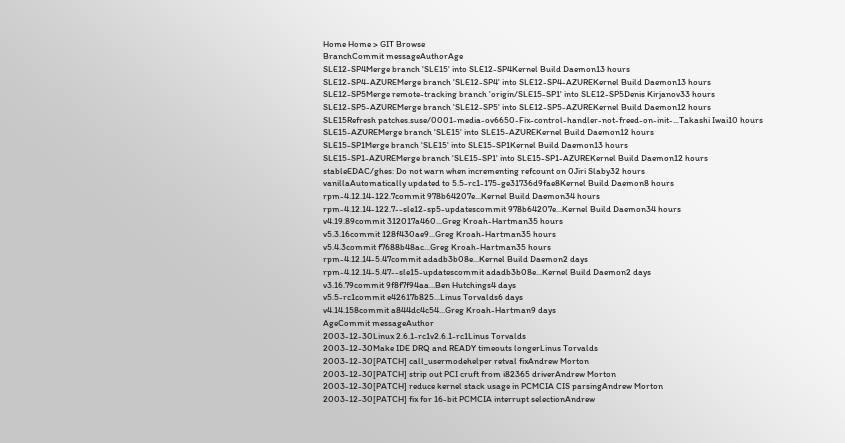Home Home > GIT Browse
BranchCommit messageAuthorAge
SLE12-SP4Merge branch 'SLE15' into SLE12-SP4Kernel Build Daemon13 hours
SLE12-SP4-AZUREMerge branch 'SLE12-SP4' into SLE12-SP4-AZUREKernel Build Daemon13 hours
SLE12-SP5Merge remote-tracking branch 'origin/SLE15-SP1' into SLE12-SP5Denis Kirjanov33 hours
SLE12-SP5-AZUREMerge branch 'SLE12-SP5' into SLE12-SP5-AZUREKernel Build Daemon12 hours
SLE15Refresh patches.suse/0001-media-ov6650-Fix-control-handler-not-freed-on-init-...Takashi Iwai10 hours
SLE15-AZUREMerge branch 'SLE15' into SLE15-AZUREKernel Build Daemon12 hours
SLE15-SP1Merge branch 'SLE15' into SLE15-SP1Kernel Build Daemon13 hours
SLE15-SP1-AZUREMerge branch 'SLE15-SP1' into SLE15-SP1-AZUREKernel Build Daemon12 hours
stableEDAC/ghes: Do not warn when incrementing refcount on 0Jiri Slaby32 hours
vanillaAutomatically updated to 5.5-rc1-175-ge31736d9fae8Kernel Build Daemon8 hours
rpm-4.12.14-122.7commit 978b64207e...Kernel Build Daemon34 hours
rpm-4.12.14-122.7--sle12-sp5-updatescommit 978b64207e...Kernel Build Daemon34 hours
v4.19.89commit 312017a460...Greg Kroah-Hartman35 hours
v5.3.16commit 128f430ae9...Greg Kroah-Hartman35 hours
v5.4.3commit f7688b48ac...Greg Kroah-Hartman35 hours
rpm-4.12.14-5.47commit adadb3b08e...Kernel Build Daemon2 days
rpm-4.12.14-5.47--sle15-updatescommit adadb3b08e...Kernel Build Daemon2 days
v3.16.79commit 9f8f7f94aa...Ben Hutchings4 days
v5.5-rc1commit e42617b825...Linus Torvalds6 days
v4.14.158commit a844dc4c54...Greg Kroah-Hartman9 days
AgeCommit messageAuthor
2003-12-30Linux 2.6.1-rc1v2.6.1-rc1Linus Torvalds
2003-12-30Make IDE DRQ and READY timeouts longerLinus Torvalds
2003-12-30[PATCH] call_usermodehelper retval fixAndrew Morton
2003-12-30[PATCH] strip out PCI cruft from i82365 driverAndrew Morton
2003-12-30[PATCH] reduce kernel stack usage in PCMCIA CIS parsingAndrew Morton
2003-12-30[PATCH] fix for 16-bit PCMCIA interrupt selectionAndrew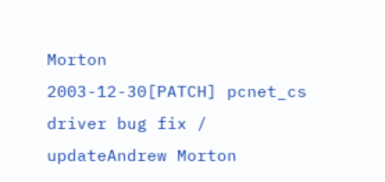Morton
2003-12-30[PATCH] pcnet_cs driver bug fix / updateAndrew Morton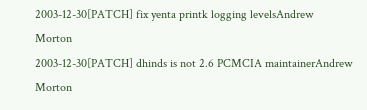2003-12-30[PATCH] fix yenta printk logging levelsAndrew Morton
2003-12-30[PATCH] dhinds is not 2.6 PCMCIA maintainerAndrew Morton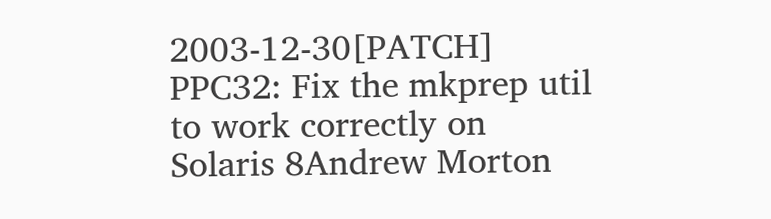2003-12-30[PATCH] PPC32: Fix the mkprep util to work correctly on Solaris 8Andrew Morton